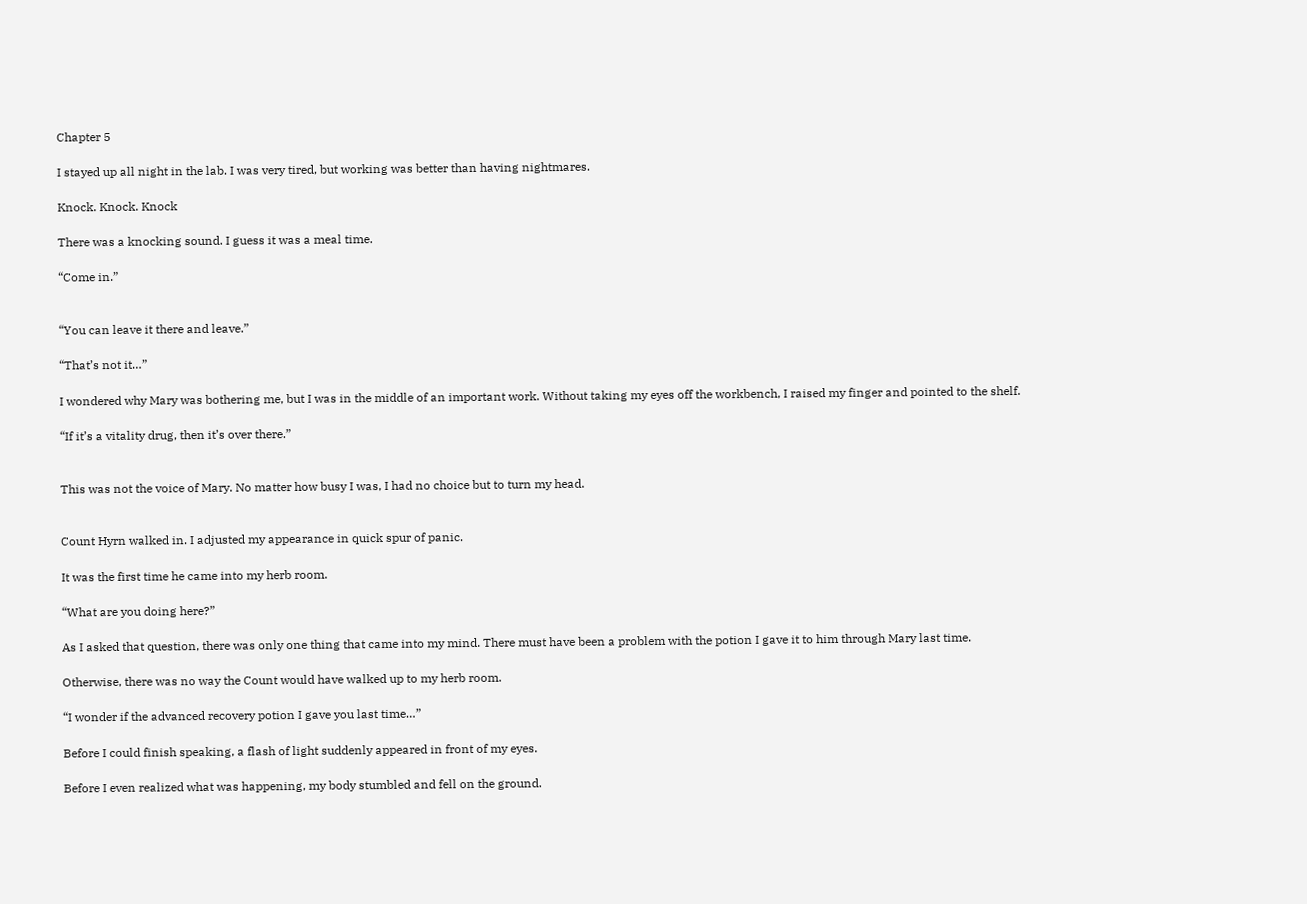Chapter 5

I stayed up all night in the lab. I was very tired, but working was better than having nightmares.

Knock. Knock. Knock

There was a knocking sound. I guess it was a meal time.

“Come in.”


“You can leave it there and leave.”

“That’s not it…”

I wondered why Mary was bothering me, but I was in the middle of an important work. Without taking my eyes off the workbench, I raised my finger and pointed to the shelf.

“If it’s a vitality drug, then it’s over there.”


This was not the voice of Mary. No matter how busy I was, I had no choice but to turn my head.


Count Hyrn walked in. I adjusted my appearance in quick spur of panic.

It was the first time he came into my herb room.

“What are you doing here?”

As I asked that question, there was only one thing that came into my mind. There must have been a problem with the potion I gave it to him through Mary last time.

Otherwise, there was no way the Count would have walked up to my herb room.

“I wonder if the advanced recovery potion I gave you last time…”

Before I could finish speaking, a flash of light suddenly appeared in front of my eyes.

Before I even realized what was happening, my body stumbled and fell on the ground.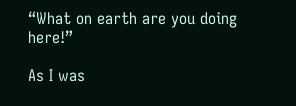“What on earth are you doing here!”

As I was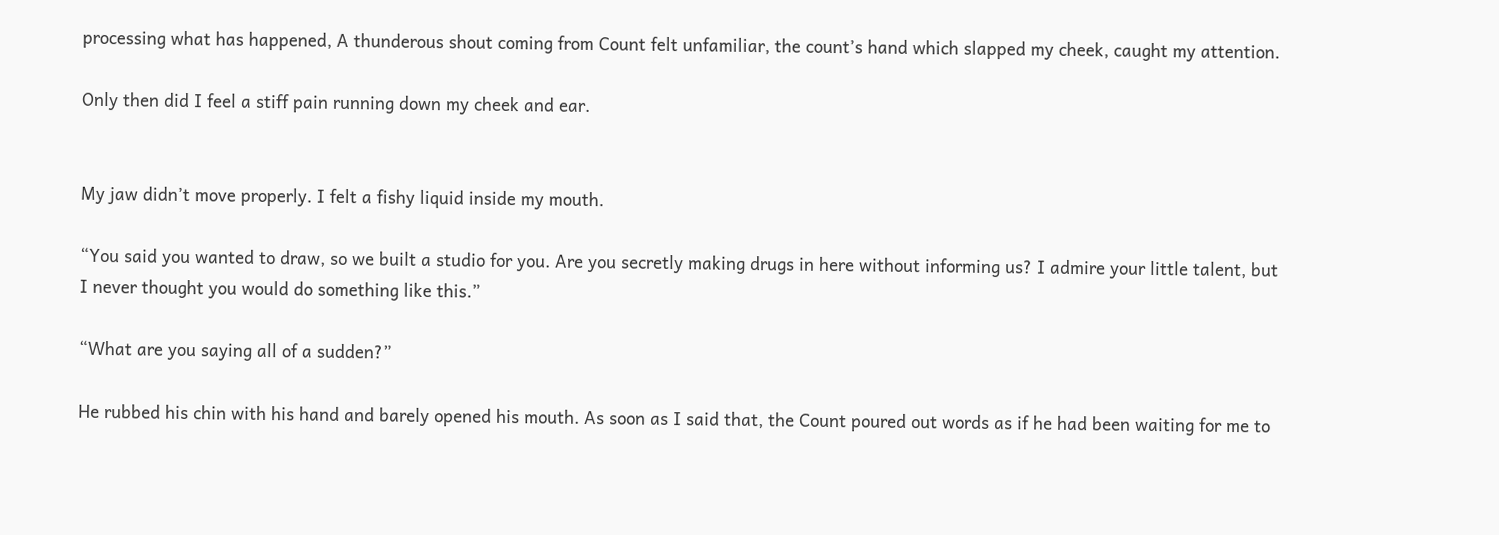processing what has happened, A thunderous shout coming from Count felt unfamiliar, the count’s hand which slapped my cheek, caught my attention.

Only then did I feel a stiff pain running down my cheek and ear.


My jaw didn’t move properly. I felt a fishy liquid inside my mouth.

“You said you wanted to draw, so we built a studio for you. Are you secretly making drugs in here without informing us? I admire your little talent, but I never thought you would do something like this.”

“What are you saying all of a sudden?”

He rubbed his chin with his hand and barely opened his mouth. As soon as I said that, the Count poured out words as if he had been waiting for me to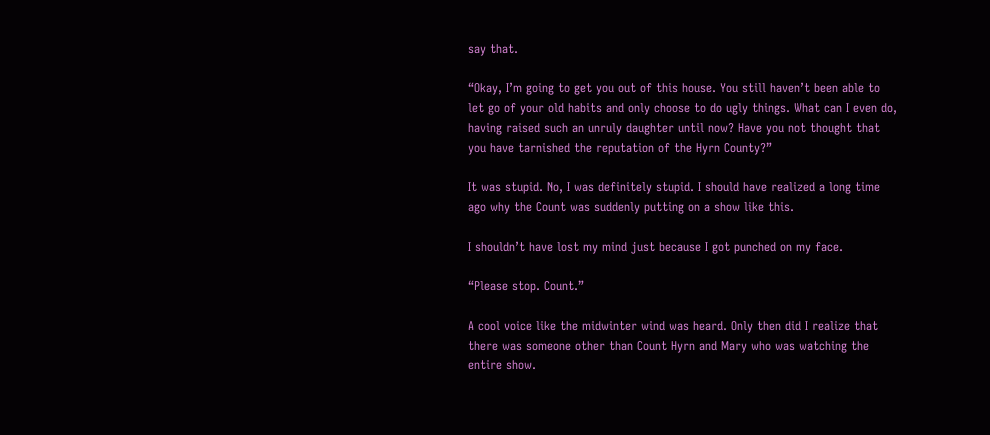say that.

“Okay, I’m going to get you out of this house. You still haven’t been able to let go of your old habits and only choose to do ugly things. What can I even do, having raised such an unruly daughter until now? Have you not thought that you have tarnished the reputation of the Hyrn County?”

It was stupid. No, I was definitely stupid. I should have realized a long time ago why the Count was suddenly putting on a show like this.

I shouldn’t have lost my mind just because I got punched on my face.

“Please stop. Count.”

A cool voice like the midwinter wind was heard. Only then did I realize that there was someone other than Count Hyrn and Mary who was watching the entire show.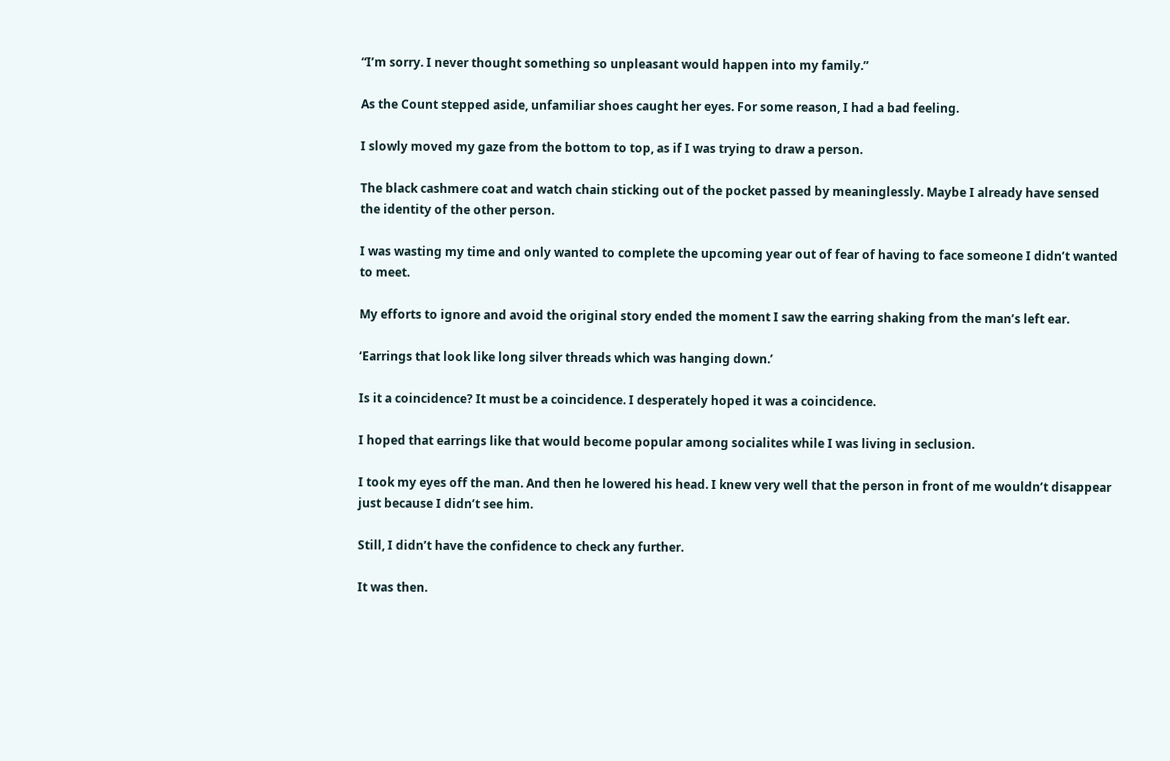“I’m sorry. I never thought something so unpleasant would happen into my family.”

As the Count stepped aside, unfamiliar shoes caught her eyes. For some reason, I had a bad feeling.

I slowly moved my gaze from the bottom to top, as if I was trying to draw a person.

The black cashmere coat and watch chain sticking out of the pocket passed by meaninglessly. Maybe I already have sensed the identity of the other person.

I was wasting my time and only wanted to complete the upcoming year out of fear of having to face someone I didn’t wanted to meet.

My efforts to ignore and avoid the original story ended the moment I saw the earring shaking from the man’s left ear.

‘Earrings that look like long silver threads which was hanging down.’

Is it a coincidence? It must be a coincidence. I desperately hoped it was a coincidence.

I hoped that earrings like that would become popular among socialites while I was living in seclusion.

I took my eyes off the man. And then he lowered his head. I knew very well that the person in front of me wouldn’t disappear just because I didn’t see him.

Still, I didn’t have the confidence to check any further.

It was then.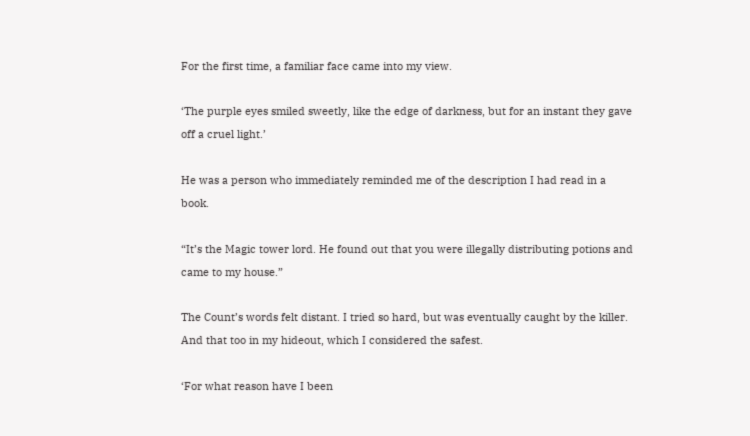For the first time, a familiar face came into my view.

‘The purple eyes smiled sweetly, like the edge of darkness, but for an instant they gave off a cruel light.’

He was a person who immediately reminded me of the description I had read in a book.

“It’s the Magic tower lord. He found out that you were illegally distributing potions and came to my house.”

The Count’s words felt distant. I tried so hard, but was eventually caught by the killer. And that too in my hideout, which I considered the safest.

‘For what reason have I been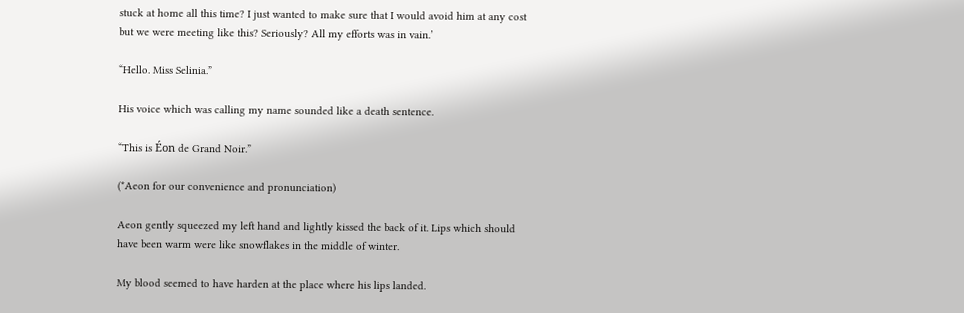stuck at home all this time? I just wanted to make sure that I would avoid him at any cost but we were meeting like this? Seriously? All my efforts was in vain.’

“Hello. Miss Selinia.”

His voice which was calling my name sounded like a death sentence.

“This is Éon de Grand Noir.”

(*Aeon for our convenience and pronunciation)

Aeon gently squeezed my left hand and lightly kissed the back of it. Lips which should have been warm were like snowflakes in the middle of winter.

My blood seemed to have harden at the place where his lips landed.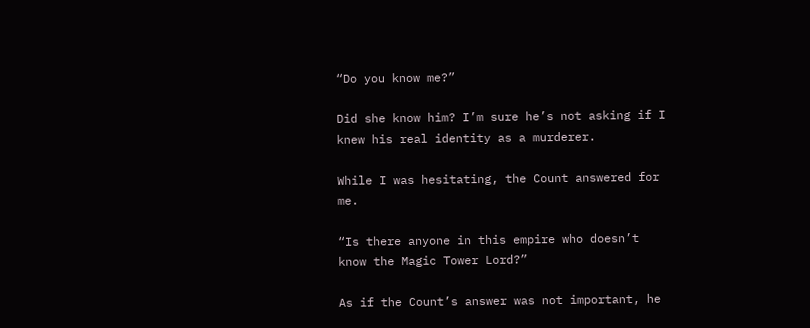“Do you know me?”

Did she know him? I’m sure he’s not asking if I knew his real identity as a murderer.

While I was hesitating, the Count answered for me.

“Is there anyone in this empire who doesn’t know the Magic Tower Lord?”

As if the Count’s answer was not important, he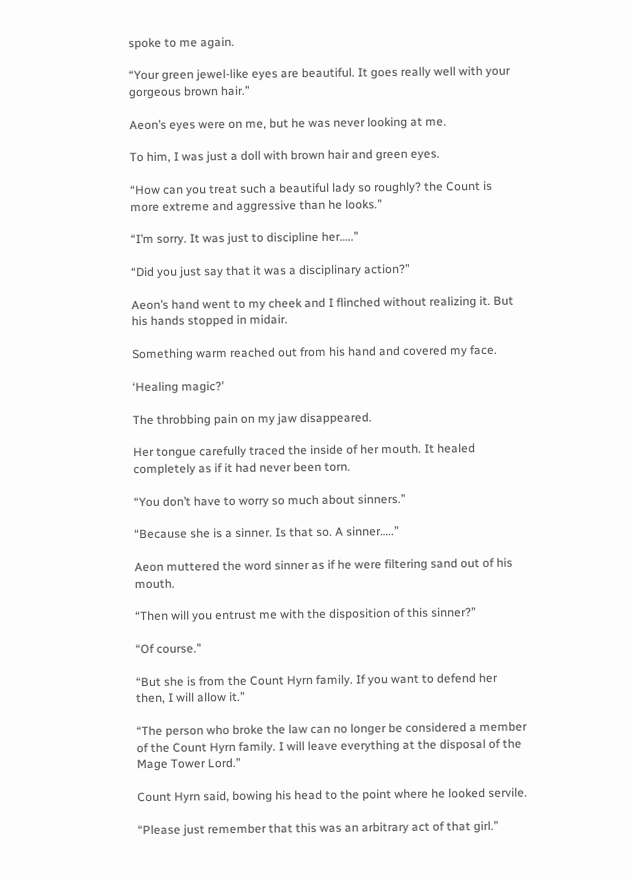spoke to me again.

“Your green jewel-like eyes are beautiful. It goes really well with your gorgeous brown hair.”

Aeon’s eyes were on me, but he was never looking at me.

To him, I was just a doll with brown hair and green eyes.

“How can you treat such a beautiful lady so roughly? the Count is more extreme and aggressive than he looks.”

“I’m sorry. It was just to discipline her…..”

“Did you just say that it was a disciplinary action?”

Aeon’s hand went to my cheek and I flinched without realizing it. But his hands stopped in midair.

Something warm reached out from his hand and covered my face.

‘Healing magic?’

The throbbing pain on my jaw disappeared.

Her tongue carefully traced the inside of her mouth. It healed completely as if it had never been torn.

“You don’t have to worry so much about sinners.”

“Because she is a sinner. Is that so. A sinner…..”

Aeon muttered the word sinner as if he were filtering sand out of his mouth.

“Then will you entrust me with the disposition of this sinner?”

“Of course.”

“But she is from the Count Hyrn family. If you want to defend her then, I will allow it.”

“The person who broke the law can no longer be considered a member of the Count Hyrn family. I will leave everything at the disposal of the Mage Tower Lord.”

Count Hyrn said, bowing his head to the point where he looked servile.

“Please just remember that this was an arbitrary act of that girl.”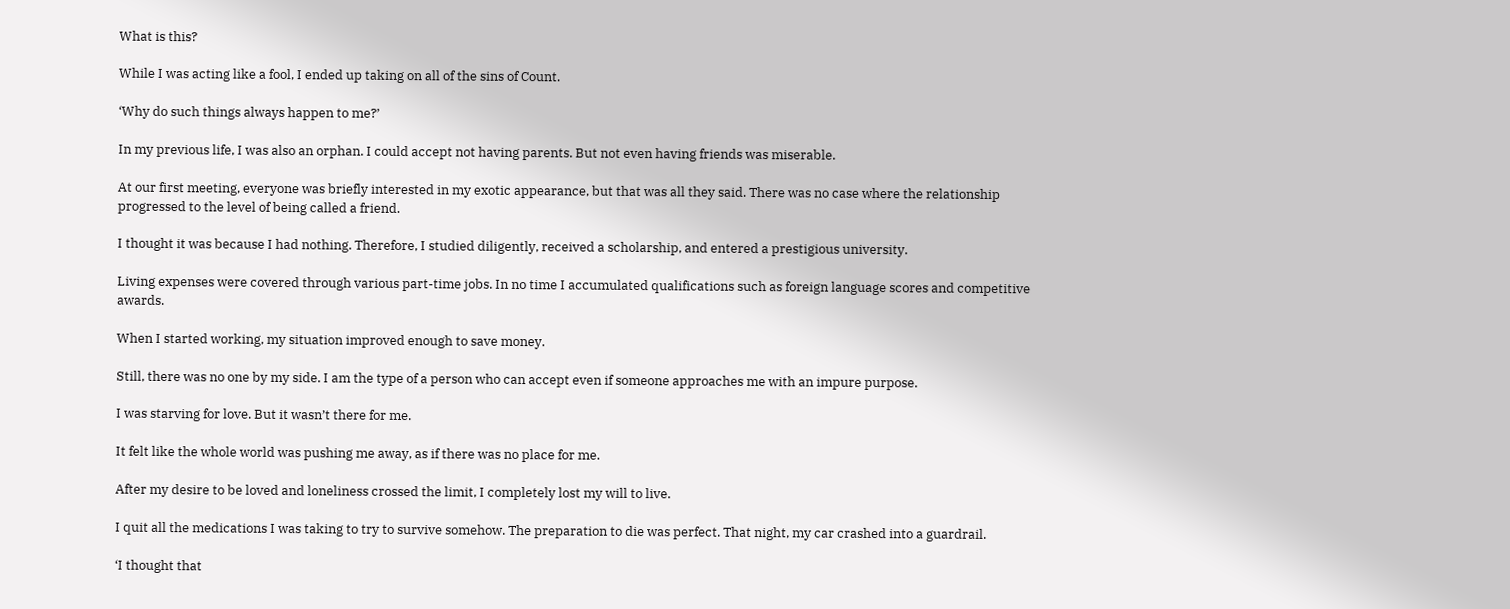What is this?

While I was acting like a fool, I ended up taking on all of the sins of Count.

‘Why do such things always happen to me?’

In my previous life, I was also an orphan. I could accept not having parents. But not even having friends was miserable.

At our first meeting, everyone was briefly interested in my exotic appearance, but that was all they said. There was no case where the relationship progressed to the level of being called a friend.

I thought it was because I had nothing. Therefore, I studied diligently, received a scholarship, and entered a prestigious university.

Living expenses were covered through various part-time jobs. In no time I accumulated qualifications such as foreign language scores and competitive awards.

When I started working, my situation improved enough to save money.

Still, there was no one by my side. I am the type of a person who can accept even if someone approaches me with an impure purpose.

I was starving for love. But it wasn’t there for me.

It felt like the whole world was pushing me away, as if there was no place for me.

After my desire to be loved and loneliness crossed the limit, I completely lost my will to live.

I quit all the medications I was taking to try to survive somehow. The preparation to die was perfect. That night, my car crashed into a guardrail.

‘I thought that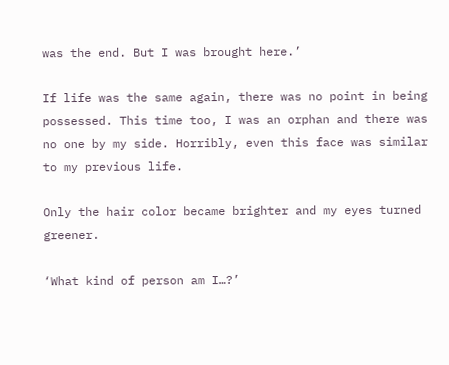was the end. But I was brought here.’

If life was the same again, there was no point in being possessed. This time too, I was an orphan and there was no one by my side. Horribly, even this face was similar to my previous life.

Only the hair color became brighter and my eyes turned greener.

‘What kind of person am I…?’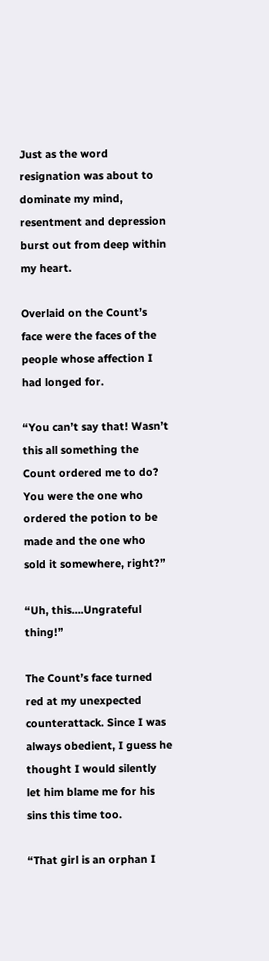Just as the word resignation was about to dominate my mind, resentment and depression burst out from deep within my heart.

Overlaid on the Count’s face were the faces of the people whose affection I had longed for.

“You can’t say that! Wasn’t this all something the Count ordered me to do? You were the one who ordered the potion to be made and the one who sold it somewhere, right?”

“Uh, this….Ungrateful thing!”

The Count’s face turned red at my unexpected counterattack. Since I was always obedient, I guess he thought I would silently let him blame me for his sins this time too.

“That girl is an orphan I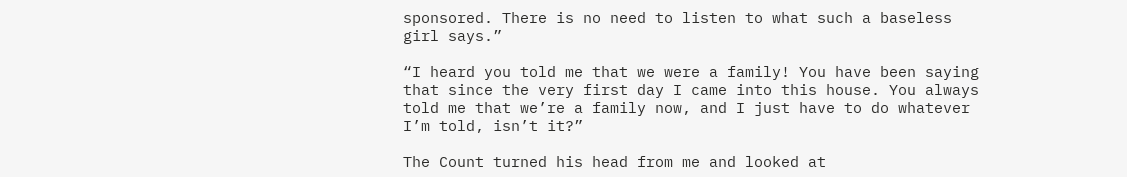sponsored. There is no need to listen to what such a baseless girl says.”

“I heard you told me that we were a family! You have been saying that since the very first day I came into this house. You always told me that we’re a family now, and I just have to do whatever I’m told, isn’t it?”

The Count turned his head from me and looked at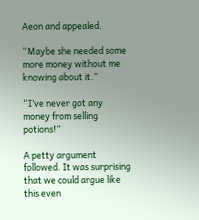Aeon and appealed.

“Maybe she needed some more money without me knowing about it.”

“I’ve never got any money from selling potions!”

A petty argument followed. It was surprising that we could argue like this even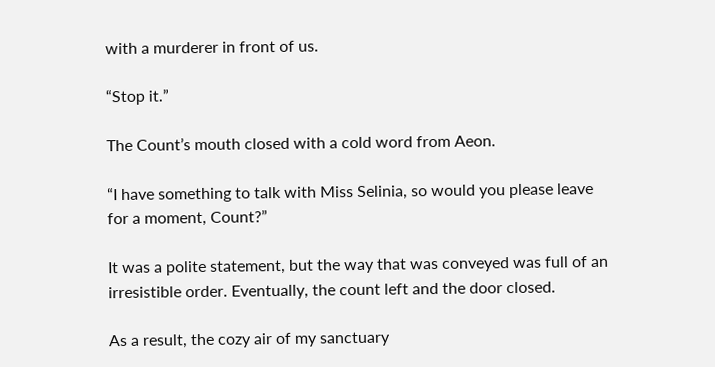with a murderer in front of us.

“Stop it.”

The Count’s mouth closed with a cold word from Aeon.

“I have something to talk with Miss Selinia, so would you please leave for a moment, Count?”

It was a polite statement, but the way that was conveyed was full of an irresistible order. Eventually, the count left and the door closed.

As a result, the cozy air of my sanctuary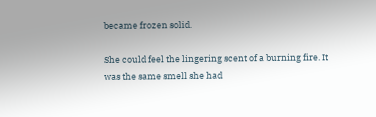became frozen solid.

She could feel the lingering scent of a burning fire. It was the same smell she had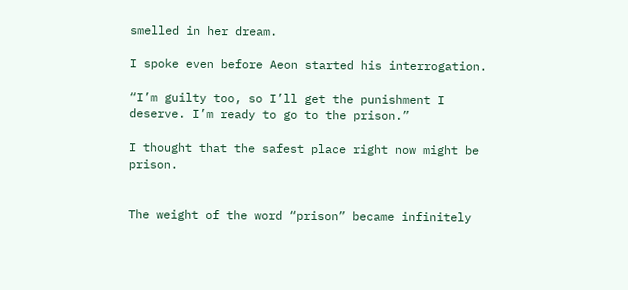smelled in her dream.

I spoke even before Aeon started his interrogation.

“I’m guilty too, so I’ll get the punishment I deserve. I’m ready to go to the prison.”

I thought that the safest place right now might be prison.


The weight of the word “prison” became infinitely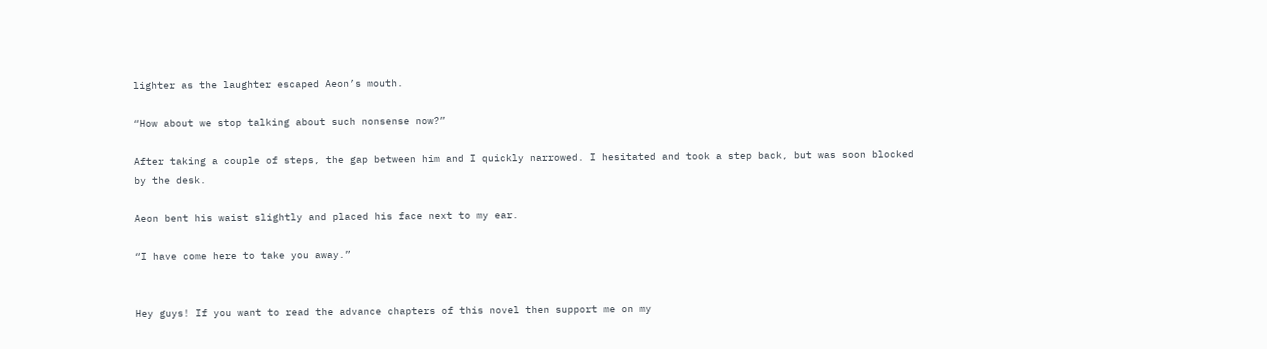lighter as the laughter escaped Aeon’s mouth.

“How about we stop talking about such nonsense now?”

After taking a couple of steps, the gap between him and I quickly narrowed. I hesitated and took a step back, but was soon blocked by the desk.

Aeon bent his waist slightly and placed his face next to my ear.

“I have come here to take you away.”


Hey guys! If you want to read the advance chapters of this novel then support me on my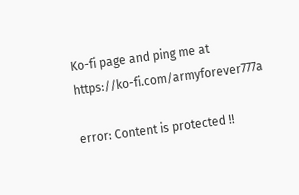Ko-fi page and ping me at https://ko-fi.com/armyforever777a

error: Content is protected !!